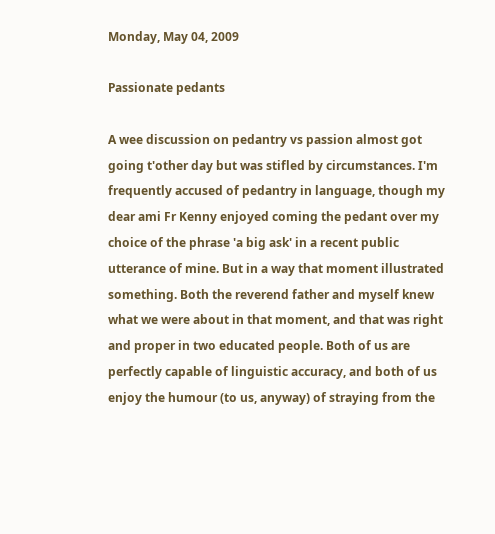Monday, May 04, 2009

Passionate pedants

A wee discussion on pedantry vs passion almost got going t'other day but was stifled by circumstances. I'm frequently accused of pedantry in language, though my dear ami Fr Kenny enjoyed coming the pedant over my choice of the phrase 'a big ask' in a recent public utterance of mine. But in a way that moment illustrated something. Both the reverend father and myself knew what we were about in that moment, and that was right and proper in two educated people. Both of us are perfectly capable of linguistic accuracy, and both of us enjoy the humour (to us, anyway) of straying from the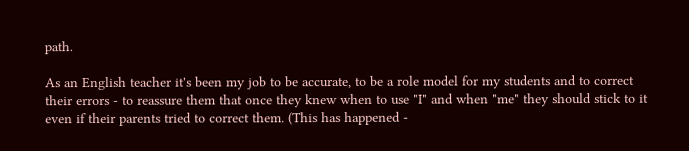path.

As an English teacher it's been my job to be accurate, to be a role model for my students and to correct their errors - to reassure them that once they knew when to use "I" and when "me" they should stick to it even if their parents tried to correct them. (This has happened -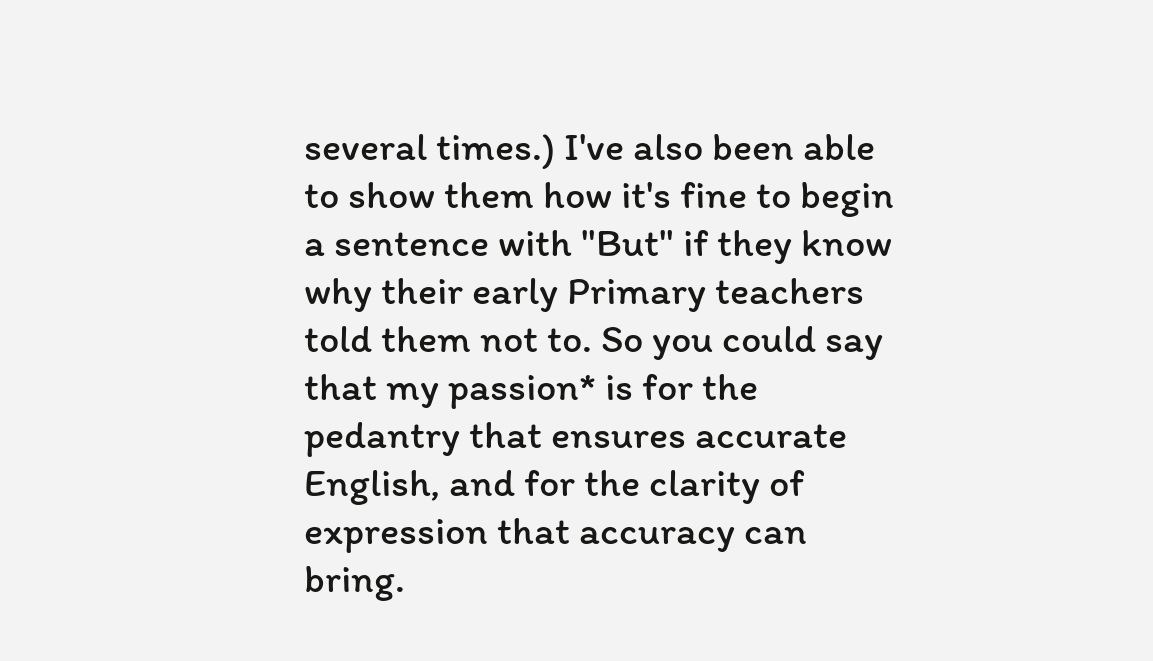several times.) I've also been able to show them how it's fine to begin a sentence with "But" if they know why their early Primary teachers told them not to. So you could say that my passion* is for the pedantry that ensures accurate English, and for the clarity of expression that accuracy can bring.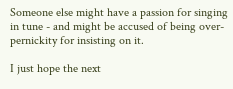Someone else might have a passion for singing in tune - and might be accused of being over-pernickity for insisting on it.

I just hope the next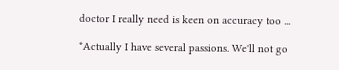doctor I really need is keen on accuracy too ...

*Actually I have several passions. We'll not go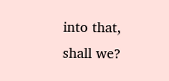into that, shall we?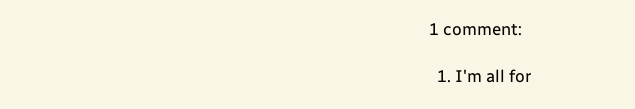1 comment:

  1. I'm all for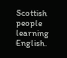Scottish people learning English.